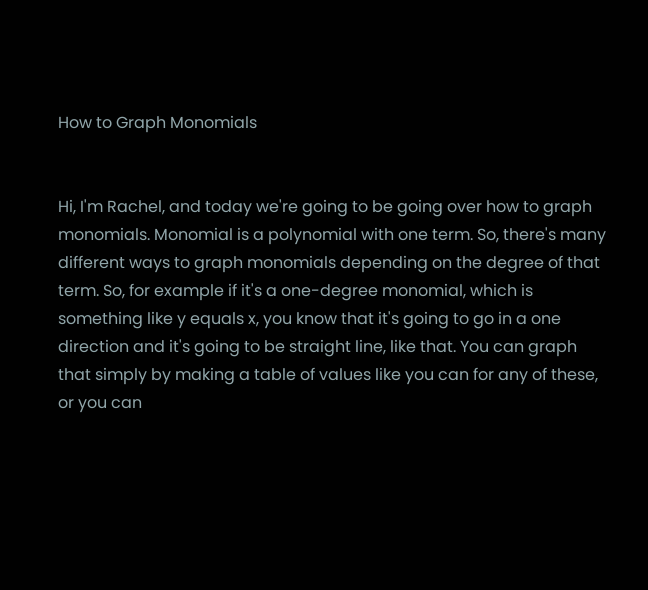How to Graph Monomials


Hi, I'm Rachel, and today we're going to be going over how to graph monomials. Monomial is a polynomial with one term. So, there's many different ways to graph monomials depending on the degree of that term. So, for example if it's a one-degree monomial, which is something like y equals x, you know that it's going to go in a one direction and it's going to be straight line, like that. You can graph that simply by making a table of values like you can for any of these, or you can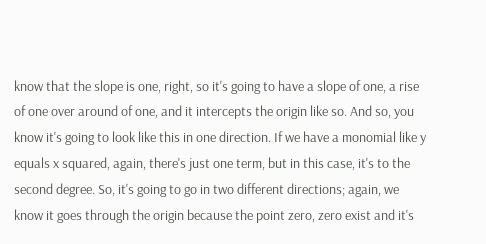know that the slope is one, right, so it's going to have a slope of one, a rise of one over around of one, and it intercepts the origin like so. And so, you know it's going to look like this in one direction. If we have a monomial like y equals x squared, again, there's just one term, but in this case, it's to the second degree. So, it's going to go in two different directions; again, we know it goes through the origin because the point zero, zero exist and it's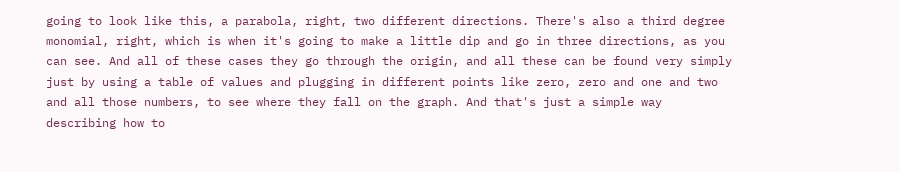going to look like this, a parabola, right, two different directions. There's also a third degree monomial, right, which is when it's going to make a little dip and go in three directions, as you can see. And all of these cases they go through the origin, and all these can be found very simply just by using a table of values and plugging in different points like zero, zero and one and two and all those numbers, to see where they fall on the graph. And that's just a simple way describing how to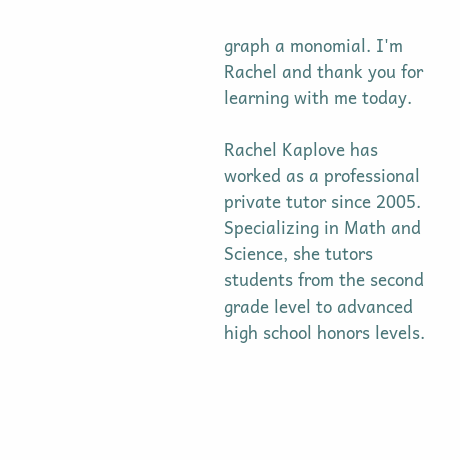graph a monomial. I'm Rachel and thank you for learning with me today.

Rachel Kaplove has worked as a professional private tutor since 2005. Specializing in Math and Science, she tutors students from the second grade level to advanced high school honors levels.